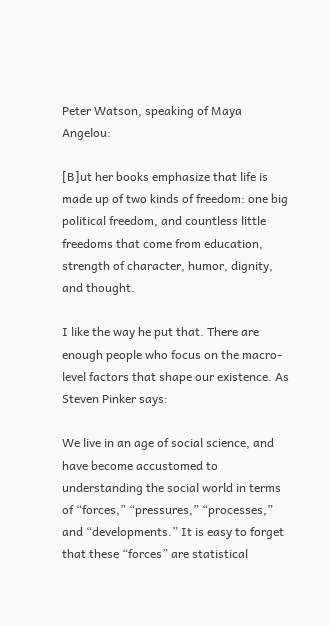Peter Watson, speaking of Maya Angelou:

[B]ut her books emphasize that life is made up of two kinds of freedom: one big political freedom, and countless little freedoms that come from education, strength of character, humor, dignity, and thought.

I like the way he put that. There are enough people who focus on the macro-level factors that shape our existence. As Steven Pinker says:

We live in an age of social science, and have become accustomed to understanding the social world in terms of “forces,” “pressures,” “processes,” and “developments.” It is easy to forget that these “forces” are statistical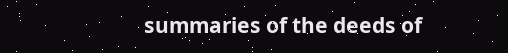summaries of the deeds of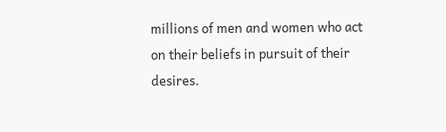millions of men and women who act on their beliefs in pursuit of their desires.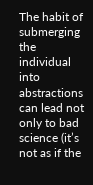The habit of submerging the individual into abstractions can lead not only to bad science (it’s not as if the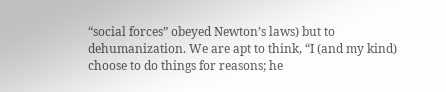“social forces” obeyed Newton’s laws) but to dehumanization. We are apt to think, “I (and my kind) choose to do things for reasons; he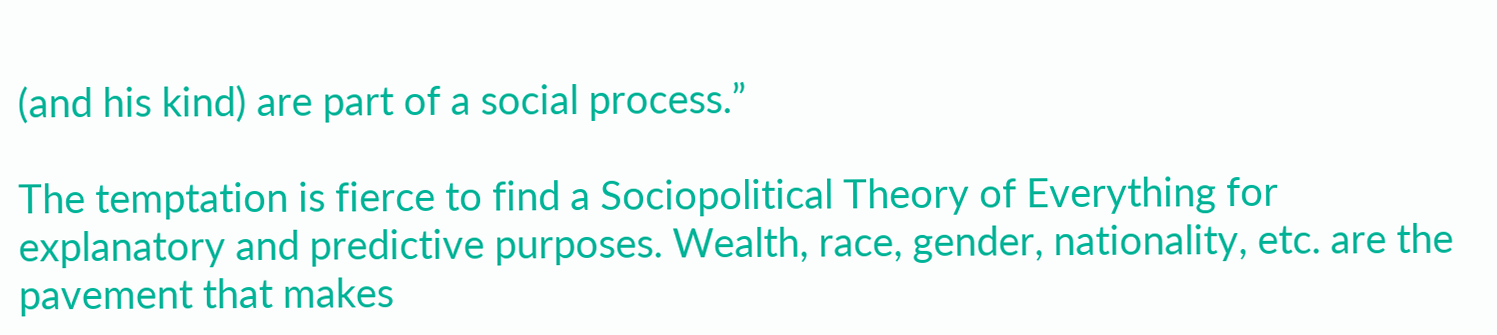(and his kind) are part of a social process.”

The temptation is fierce to find a Sociopolitical Theory of Everything for explanatory and predictive purposes. Wealth, race, gender, nationality, etc. are the pavement that makes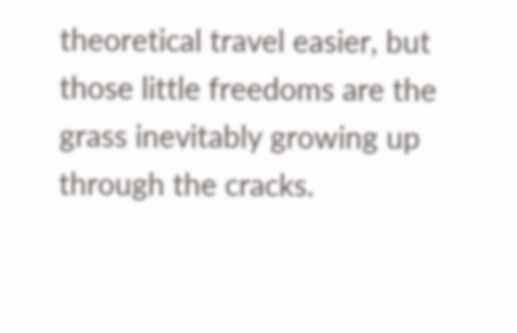theoretical travel easier, but those little freedoms are the grass inevitably growing up through the cracks.